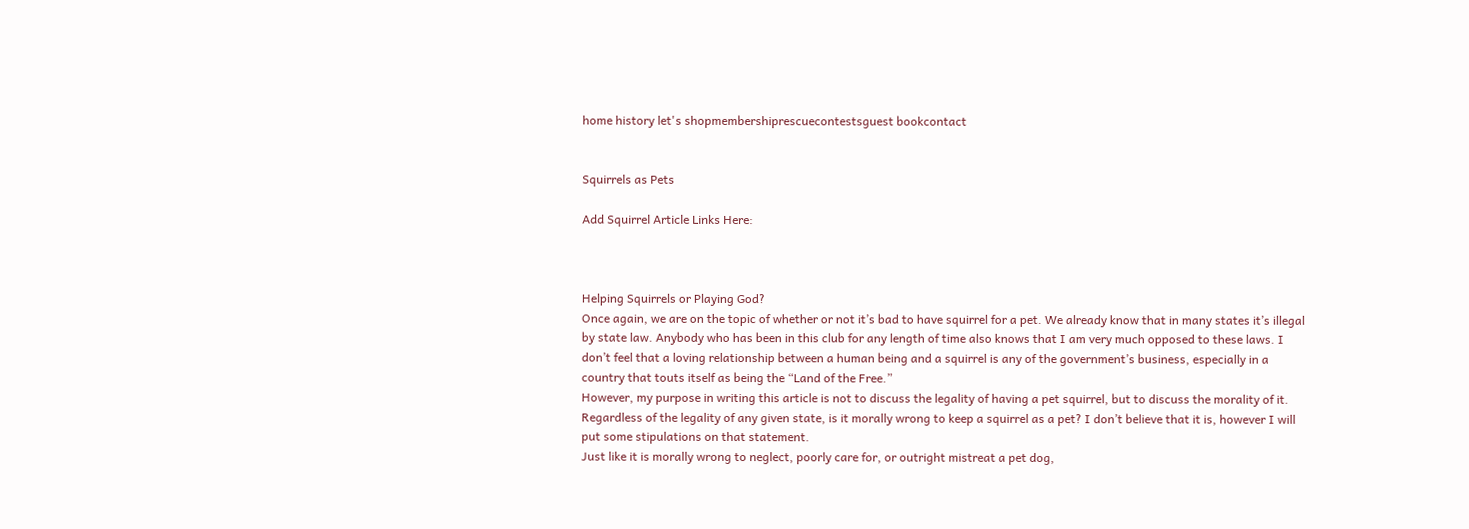home history let's shopmembershiprescuecontestsguest bookcontact


Squirrels as Pets

Add Squirrel Article Links Here:



Helping Squirrels or Playing God?
Once again, we are on the topic of whether or not it’s bad to have squirrel for a pet. We already know that in many states it’s illegal by state law. Anybody who has been in this club for any length of time also knows that I am very much opposed to these laws. I don’t feel that a loving relationship between a human being and a squirrel is any of the government’s business, especially in a country that touts itself as being the “Land of the Free.”
However, my purpose in writing this article is not to discuss the legality of having a pet squirrel, but to discuss the morality of it. Regardless of the legality of any given state, is it morally wrong to keep a squirrel as a pet? I don’t believe that it is, however I will put some stipulations on that statement.
Just like it is morally wrong to neglect, poorly care for, or outright mistreat a pet dog,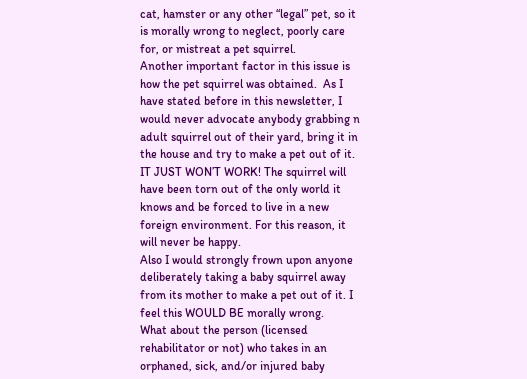cat, hamster or any other “legal” pet, so it is morally wrong to neglect, poorly care for, or mistreat a pet squirrel.
Another important factor in this issue is how the pet squirrel was obtained.  As I have stated before in this newsletter, I would never advocate anybody grabbing n adult squirrel out of their yard, bring it in the house and try to make a pet out of it. IT JUST WON’T WORK! The squirrel will have been torn out of the only world it knows and be forced to live in a new foreign environment. For this reason, it will never be happy.
Also I would strongly frown upon anyone deliberately taking a baby squirrel away from its mother to make a pet out of it. I feel this WOULD BE morally wrong.
What about the person (licensed rehabilitator or not) who takes in an orphaned, sick, and/or injured baby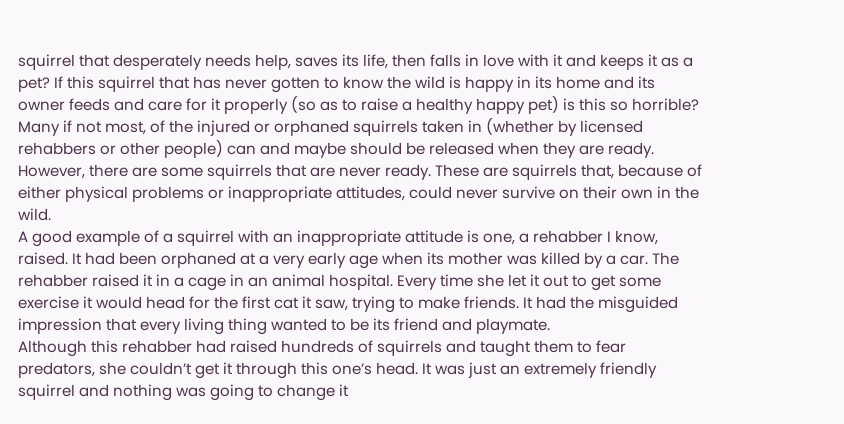squirrel that desperately needs help, saves its life, then falls in love with it and keeps it as a pet? If this squirrel that has never gotten to know the wild is happy in its home and its owner feeds and care for it properly (so as to raise a healthy happy pet) is this so horrible?
Many if not most, of the injured or orphaned squirrels taken in (whether by licensed rehabbers or other people) can and maybe should be released when they are ready. However, there are some squirrels that are never ready. These are squirrels that, because of either physical problems or inappropriate attitudes, could never survive on their own in the wild.
A good example of a squirrel with an inappropriate attitude is one, a rehabber I know, raised. It had been orphaned at a very early age when its mother was killed by a car. The rehabber raised it in a cage in an animal hospital. Every time she let it out to get some exercise it would head for the first cat it saw, trying to make friends. It had the misguided impression that every living thing wanted to be its friend and playmate.
Although this rehabber had raised hundreds of squirrels and taught them to fear predators, she couldn’t get it through this one’s head. It was just an extremely friendly squirrel and nothing was going to change it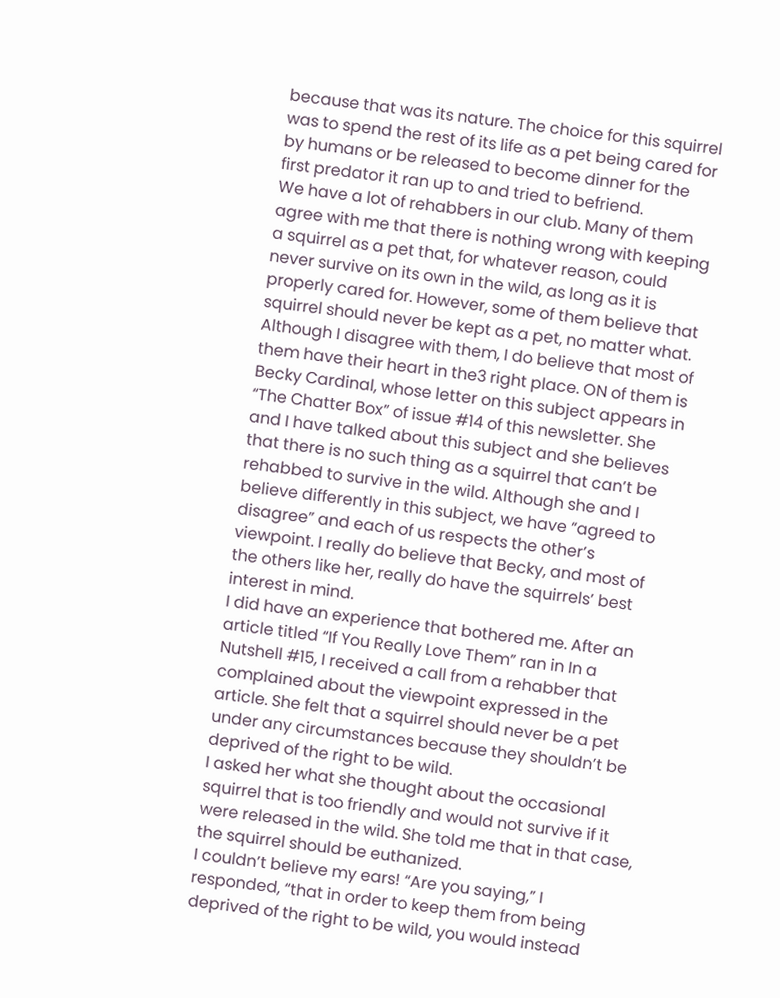because that was its nature. The choice for this squirrel was to spend the rest of its life as a pet being cared for by humans or be released to become dinner for the first predator it ran up to and tried to befriend.
We have a lot of rehabbers in our club. Many of them agree with me that there is nothing wrong with keeping a squirrel as a pet that, for whatever reason, could never survive on its own in the wild, as long as it is properly cared for. However, some of them believe that squirrel should never be kept as a pet, no matter what.
Although I disagree with them, I do believe that most of them have their heart in the3 right place. ON of them is Becky Cardinal, whose letter on this subject appears in “The Chatter Box” of issue #14 of this newsletter. She and I have talked about this subject and she believes that there is no such thing as a squirrel that can’t be rehabbed to survive in the wild. Although she and I believe differently in this subject, we have “agreed to disagree” and each of us respects the other’s viewpoint. I really do believe that Becky, and most of the others like her, really do have the squirrels’ best interest in mind.
I did have an experience that bothered me. After an article titled “If You Really Love Them” ran in In a Nutshell #15, I received a call from a rehabber that complained about the viewpoint expressed in the article. She felt that a squirrel should never be a pet under any circumstances because they shouldn’t be deprived of the right to be wild.
I asked her what she thought about the occasional squirrel that is too friendly and would not survive if it were released in the wild. She told me that in that case, the squirrel should be euthanized.
I couldn’t believe my ears! “Are you saying,” I responded, “that in order to keep them from being deprived of the right to be wild, you would instead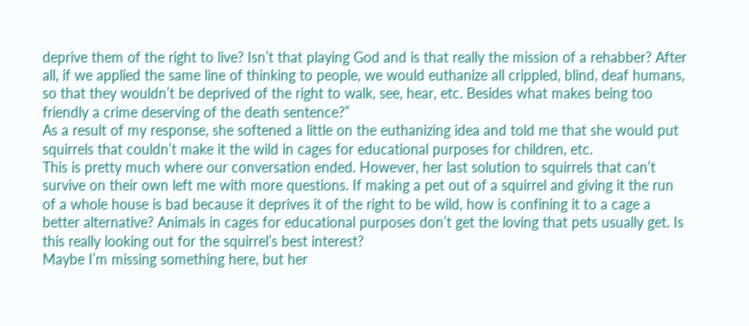deprive them of the right to live? Isn’t that playing God and is that really the mission of a rehabber? After all, if we applied the same line of thinking to people, we would euthanize all crippled, blind, deaf humans, so that they wouldn’t be deprived of the right to walk, see, hear, etc. Besides what makes being too friendly a crime deserving of the death sentence?”
As a result of my response, she softened a little on the euthanizing idea and told me that she would put squirrels that couldn’t make it the wild in cages for educational purposes for children, etc.
This is pretty much where our conversation ended. However, her last solution to squirrels that can’t survive on their own left me with more questions. If making a pet out of a squirrel and giving it the run of a whole house is bad because it deprives it of the right to be wild, how is confining it to a cage a better alternative? Animals in cages for educational purposes don’t get the loving that pets usually get. Is this really looking out for the squirrel’s best interest?
Maybe I’m missing something here, but her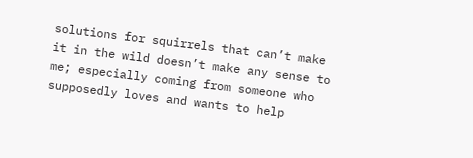solutions for squirrels that can’t make it in the wild doesn’t make any sense to me; especially coming from someone who supposedly loves and wants to help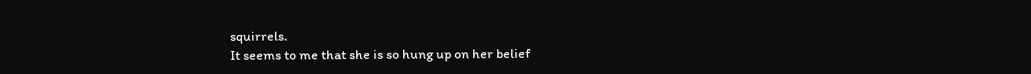squirrels.
It seems to me that she is so hung up on her belief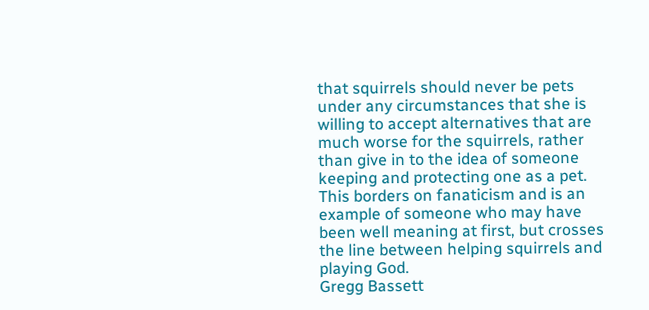that squirrels should never be pets under any circumstances that she is willing to accept alternatives that are much worse for the squirrels, rather than give in to the idea of someone keeping and protecting one as a pet.
This borders on fanaticism and is an example of someone who may have been well meaning at first, but crosses the line between helping squirrels and playing God.
Gregg Bassett